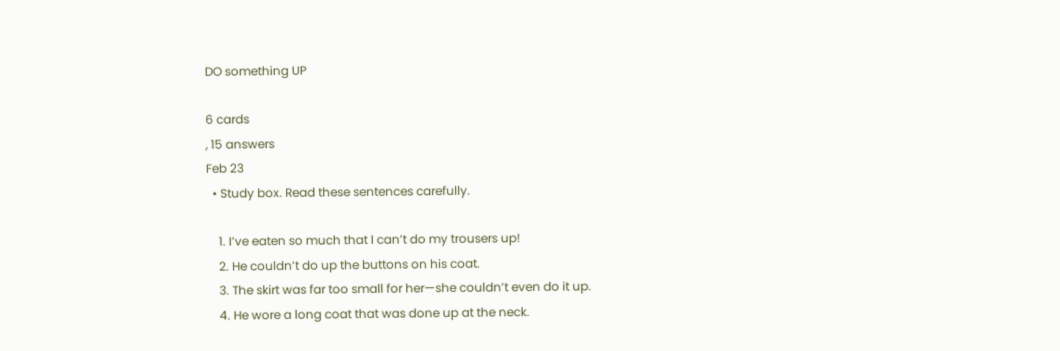DO something UP

6 cards
, 15 answers
Feb 23
  • Study box. Read these sentences carefully.

    1. I’ve eaten so much that I can’t do my trousers up!
    2. He couldn’t do up the buttons on his coat.
    3. The skirt was far too small for her—she couldn’t even do it up.
    4. He wore a long coat that was done up at the neck.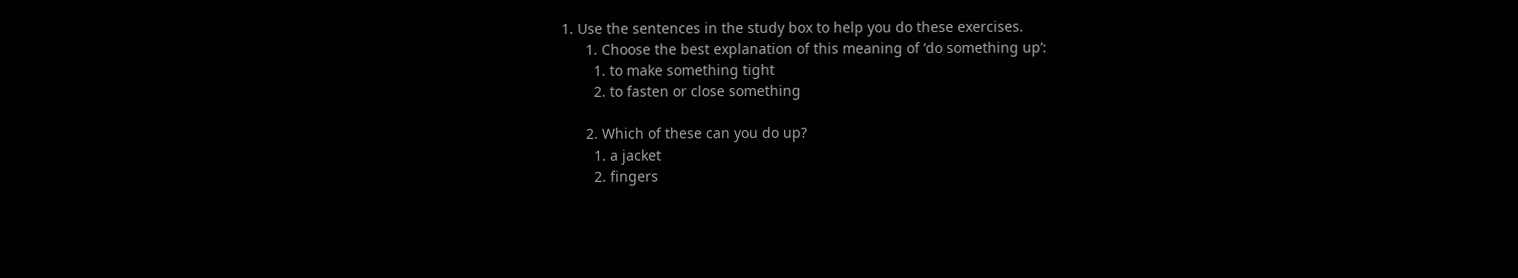1. Use the sentences in the study box to help you do these exercises.
      1. Choose the best explanation of this meaning of ‘do something up’:
        1. to make something tight
        2. to fasten or close something

      2. Which of these can you do up?
        1. a jacket
        2. fingers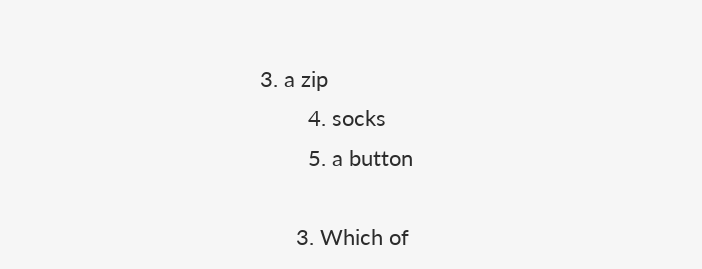3. a zip
        4. socks
        5. a button

      3. Which of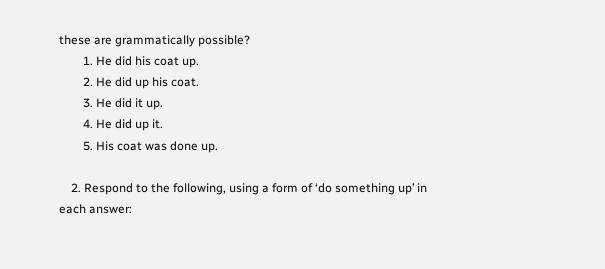these are grammatically possible?
        1. He did his coat up.
        2. He did up his coat.
        3. He did it up.
        4. He did up it.
        5. His coat was done up.

    2. Respond to the following, using a form of ‘do something up’ in each answer: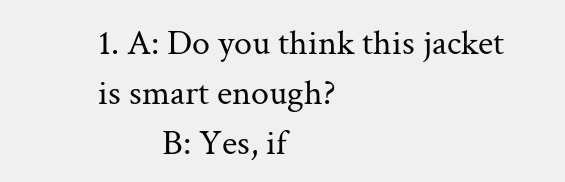1. A: Do you think this jacket is smart enough?
        B: Yes, if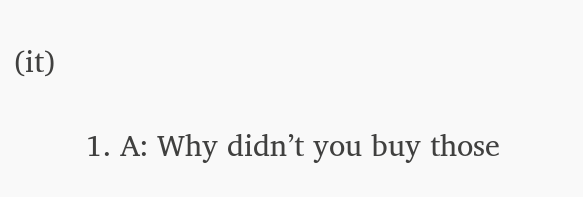(it)

        1. A: Why didn’t you buy those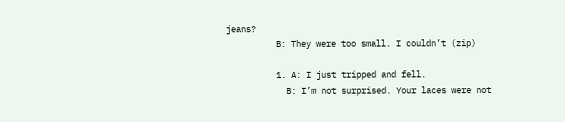jeans?
          B: They were too small. I couldn’t (zip)

          1. A: I just tripped and fell.
            B: I’m not surprised. Your laces were not